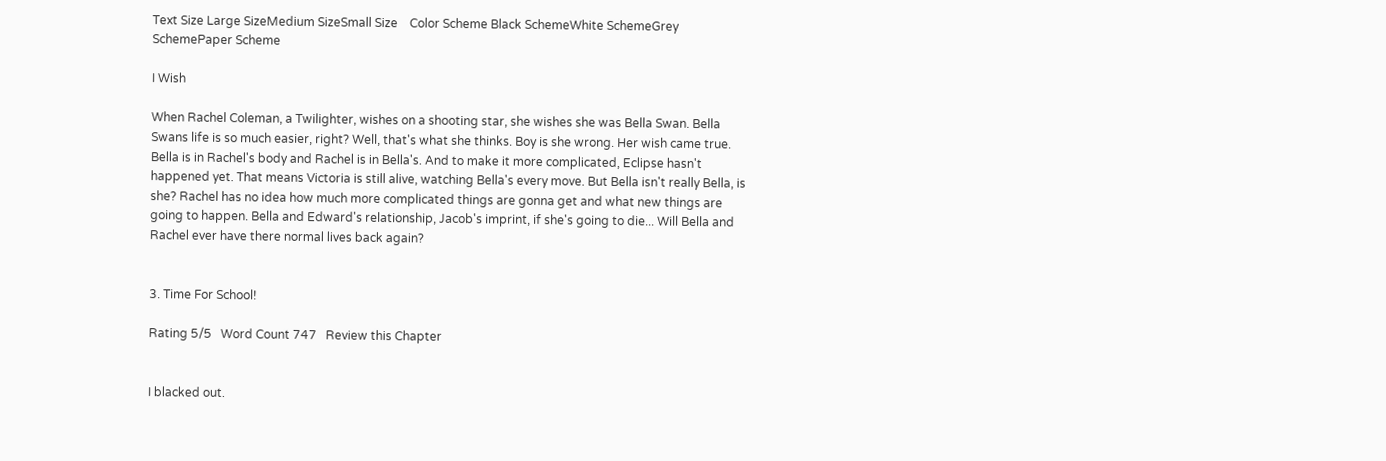Text Size Large SizeMedium SizeSmall Size    Color Scheme Black SchemeWhite SchemeGrey SchemePaper Scheme

I Wish

When Rachel Coleman, a Twilighter, wishes on a shooting star, she wishes she was Bella Swan. Bella Swans life is so much easier, right? Well, that's what she thinks. Boy is she wrong. Her wish came true. Bella is in Rachel's body and Rachel is in Bella's. And to make it more complicated, Eclipse hasn't happened yet. That means Victoria is still alive, watching Bella's every move. But Bella isn't really Bella, is she? Rachel has no idea how much more complicated things are gonna get and what new things are going to happen. Bella and Edward's relationship, Jacob's imprint, if she's going to die... Will Bella and Rachel ever have there normal lives back again?


3. Time For School!

Rating 5/5   Word Count 747   Review this Chapter


I blacked out.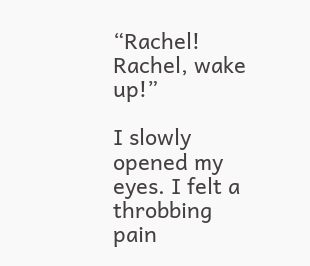“Rachel! Rachel, wake up!”

I slowly opened my eyes. I felt a throbbing pain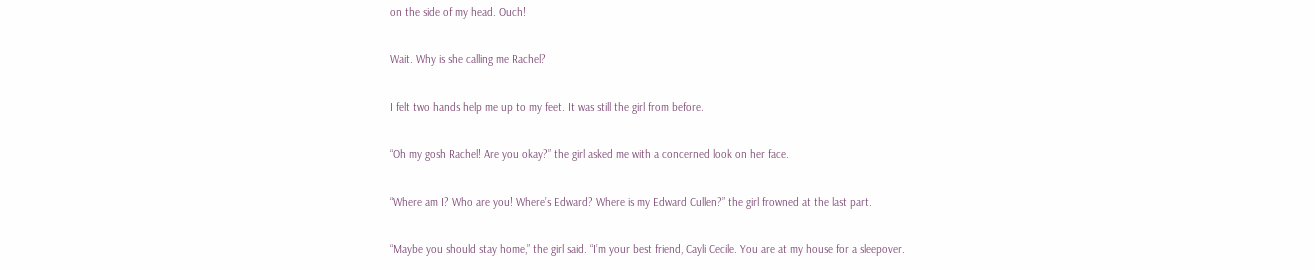on the side of my head. Ouch!

Wait. Why is she calling me Rachel?

I felt two hands help me up to my feet. It was still the girl from before.

“Oh my gosh Rachel! Are you okay?” the girl asked me with a concerned look on her face.

“Where am I? Who are you! Where’s Edward? Where is my Edward Cullen?” the girl frowned at the last part.

“Maybe you should stay home,” the girl said. “I’m your best friend, Cayli Cecile. You are at my house for a sleepover.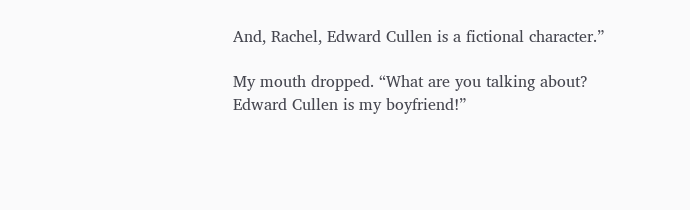And, Rachel, Edward Cullen is a fictional character.”

My mouth dropped. “What are you talking about? Edward Cullen is my boyfriend!”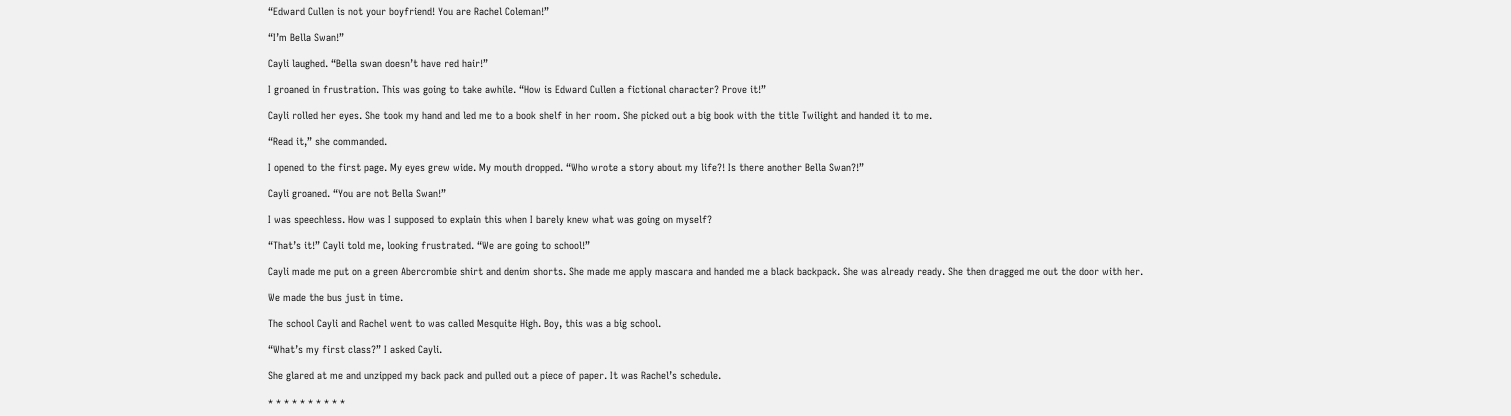“Edward Cullen is not your boyfriend! You are Rachel Coleman!”

“I’m Bella Swan!”

Cayli laughed. “Bella swan doesn’t have red hair!”

I groaned in frustration. This was going to take awhile. “How is Edward Cullen a fictional character? Prove it!”

Cayli rolled her eyes. She took my hand and led me to a book shelf in her room. She picked out a big book with the title Twilight and handed it to me.

“Read it,” she commanded.

I opened to the first page. My eyes grew wide. My mouth dropped. “Who wrote a story about my life?! Is there another Bella Swan?!”

Cayli groaned. “You are not Bella Swan!”

I was speechless. How was I supposed to explain this when I barely knew what was going on myself?

“That’s it!” Cayli told me, looking frustrated. “We are going to school!”

Cayli made me put on a green Abercrombie shirt and denim shorts. She made me apply mascara and handed me a black backpack. She was already ready. She then dragged me out the door with her.

We made the bus just in time.

The school Cayli and Rachel went to was called Mesquite High. Boy, this was a big school.

“What’s my first class?” I asked Cayli.

She glared at me and unzipped my back pack and pulled out a piece of paper. It was Rachel’s schedule.

* * * * * * * * * *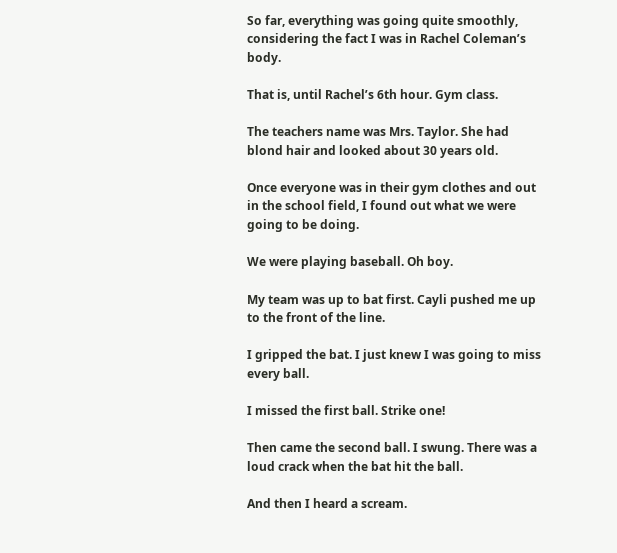So far, everything was going quite smoothly, considering the fact I was in Rachel Coleman’s body.

That is, until Rachel’s 6th hour. Gym class.

The teachers name was Mrs. Taylor. She had blond hair and looked about 30 years old.

Once everyone was in their gym clothes and out in the school field, I found out what we were going to be doing.

We were playing baseball. Oh boy.

My team was up to bat first. Cayli pushed me up to the front of the line.

I gripped the bat. I just knew I was going to miss every ball.

I missed the first ball. Strike one!

Then came the second ball. I swung. There was a loud crack when the bat hit the ball.

And then I heard a scream.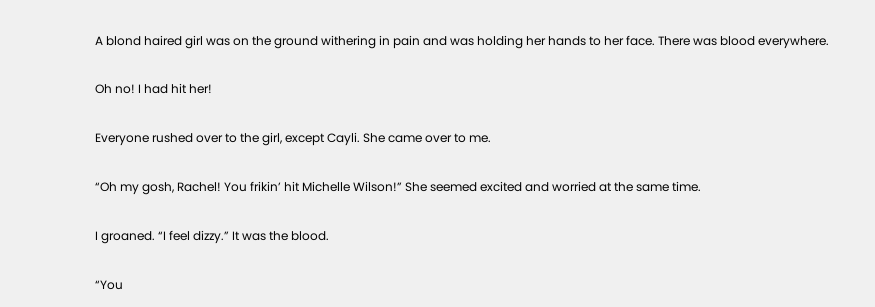A blond haired girl was on the ground withering in pain and was holding her hands to her face. There was blood everywhere.

Oh no! I had hit her!

Everyone rushed over to the girl, except Cayli. She came over to me.

“Oh my gosh, Rachel! You frikin’ hit Michelle Wilson!” She seemed excited and worried at the same time.

I groaned. “I feel dizzy.” It was the blood.

“You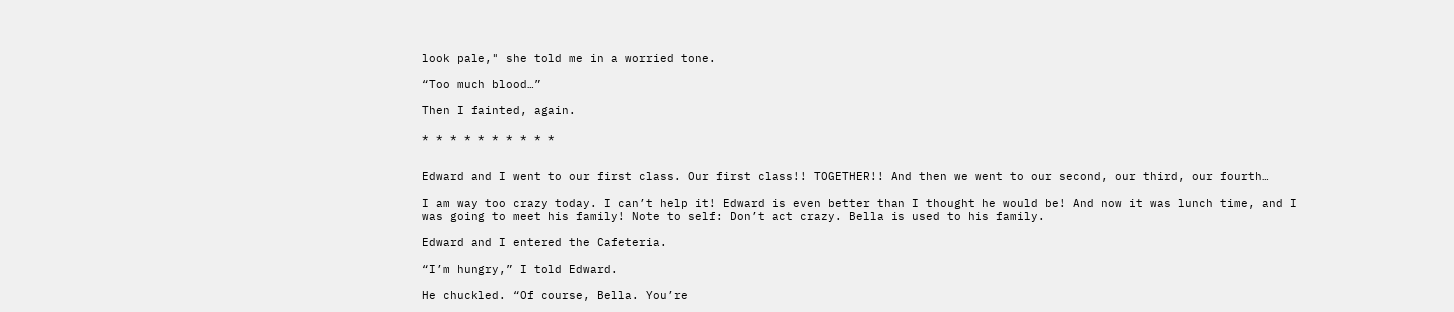look pale," she told me in a worried tone.

“Too much blood…”

Then I fainted, again.

* * * * * * * * * *


Edward and I went to our first class. Our first class!! TOGETHER!! And then we went to our second, our third, our fourth…

I am way too crazy today. I can’t help it! Edward is even better than I thought he would be! And now it was lunch time, and I was going to meet his family! Note to self: Don’t act crazy. Bella is used to his family.

Edward and I entered the Cafeteria.

“I’m hungry,” I told Edward.

He chuckled. “Of course, Bella. You’re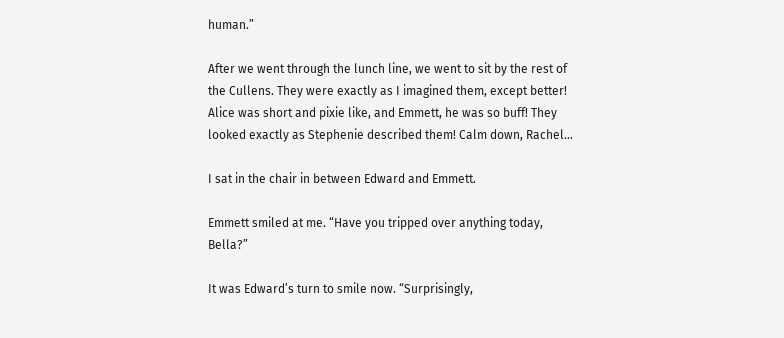human.”

After we went through the lunch line, we went to sit by the rest of the Cullens. They were exactly as I imagined them, except better! Alice was short and pixie like, and Emmett, he was so buff! They looked exactly as Stephenie described them! Calm down, Rachel…

I sat in the chair in between Edward and Emmett.

Emmett smiled at me. “Have you tripped over anything today, Bella?”

It was Edward’s turn to smile now. “Surprisingly,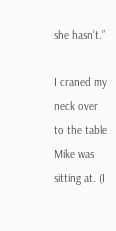she hasn’t.”

I craned my neck over to the table Mike was sitting at. (I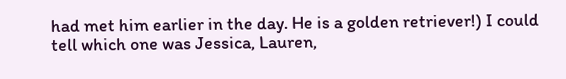had met him earlier in the day. He is a golden retriever!) I could tell which one was Jessica, Lauren,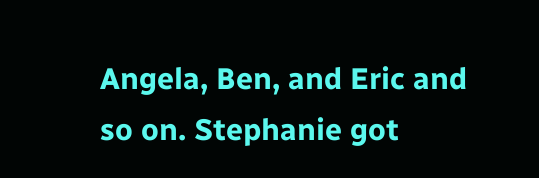Angela, Ben, and Eric and so on. Stephanie got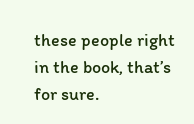these people right in the book, that’s for sure.